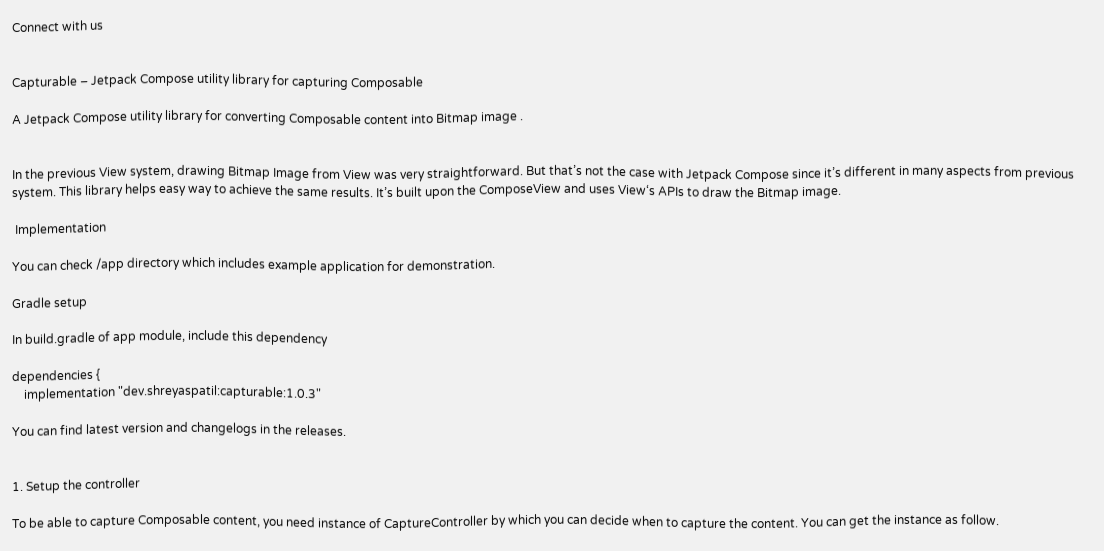Connect with us


Capturable – Jetpack Compose utility library for capturing Composable

A Jetpack Compose utility library for converting Composable content into Bitmap image .


In the previous View system, drawing Bitmap Image from View was very straightforward. But that’s not the case with Jetpack Compose since it’s different in many aspects from previous system. This library helps easy way to achieve the same results. It’s built upon the ComposeView and uses View‘s APIs to draw the Bitmap image.

 Implementation

You can check /app directory which includes example application for demonstration.

Gradle setup

In build.gradle of app module, include this dependency

dependencies {
    implementation "dev.shreyaspatil:capturable:1.0.3"

You can find latest version and changelogs in the releases.


1. Setup the controller

To be able to capture Composable content, you need instance of CaptureController by which you can decide when to capture the content. You can get the instance as follow.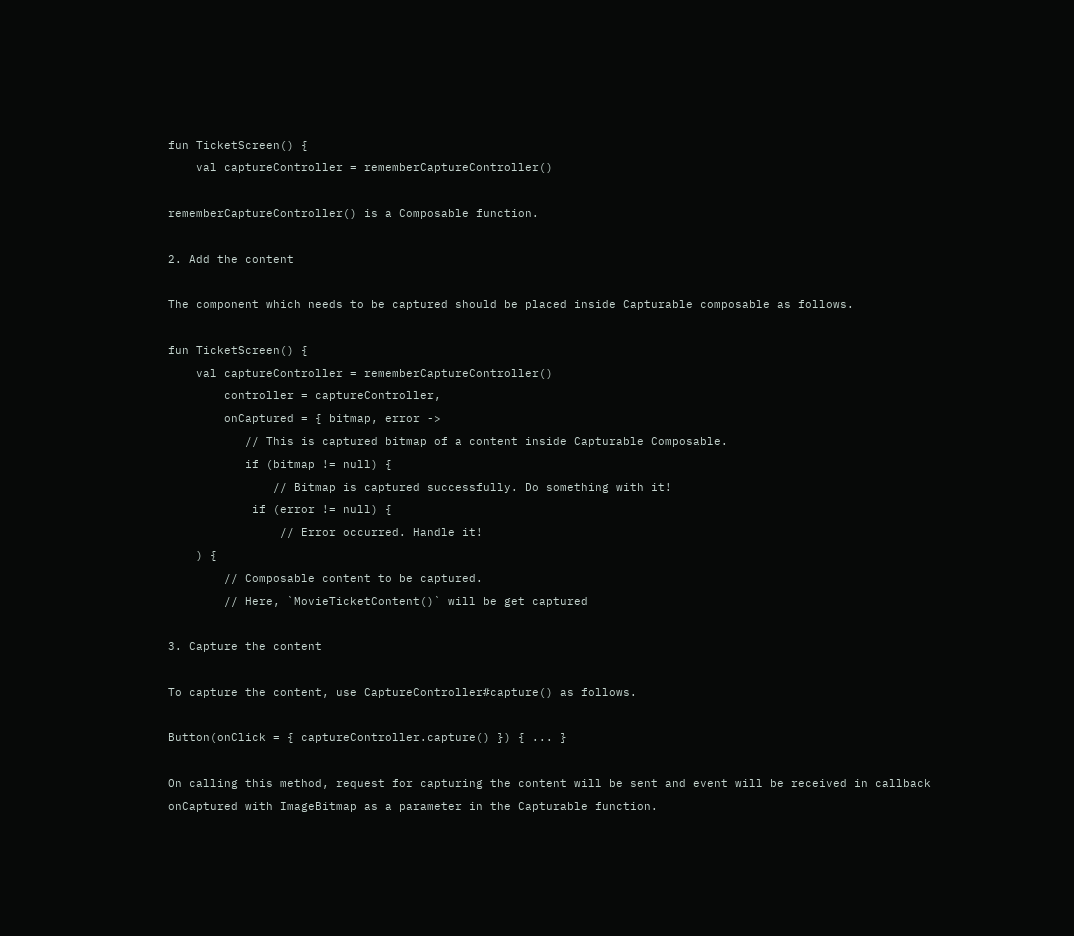fun TicketScreen() {
    val captureController = rememberCaptureController()

rememberCaptureController() is a Composable function.

2. Add the content

The component which needs to be captured should be placed inside Capturable composable as follows.

fun TicketScreen() {
    val captureController = rememberCaptureController()
        controller = captureController,
        onCaptured = { bitmap, error ->
           // This is captured bitmap of a content inside Capturable Composable.
           if (bitmap != null) {
               // Bitmap is captured successfully. Do something with it!
            if (error != null) {
                // Error occurred. Handle it!
    ) {
        // Composable content to be captured.
        // Here, `MovieTicketContent()` will be get captured

3. Capture the content

To capture the content, use CaptureController#capture() as follows.

Button(onClick = { captureController.capture() }) { ... }

On calling this method, request for capturing the content will be sent and event will be received in callback onCaptured with ImageBitmap as a parameter in the Capturable function.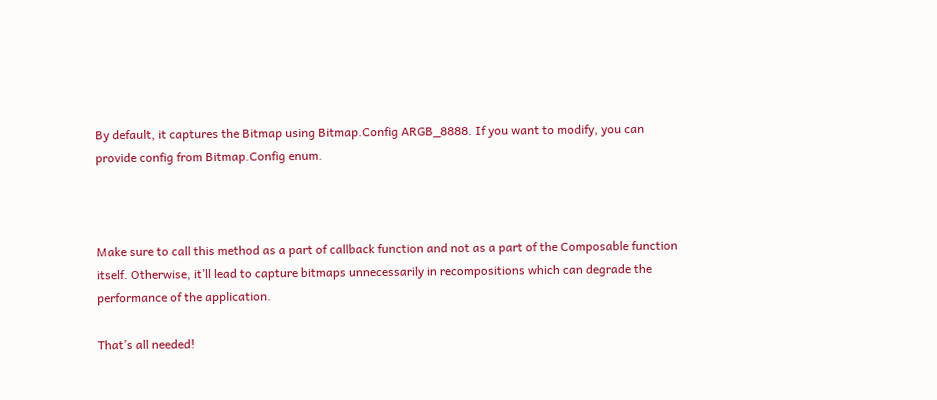By default, it captures the Bitmap using Bitmap.Config ARGB_8888. If you want to modify, you can provide config from Bitmap.Config enum.



Make sure to call this method as a part of callback function and not as a part of the Composable function itself. Otherwise, it’ll lead to capture bitmaps unnecessarily in recompositions which can degrade the performance of the application.

That’s all needed!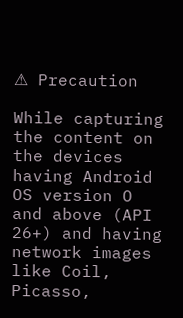⚠ Precaution

While capturing the content on the devices having Android OS version O and above (API 26+) and having network images like Coil, Picasso,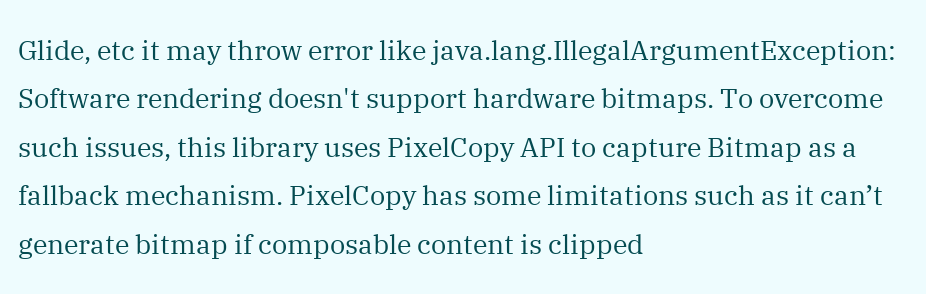Glide, etc it may throw error like java.lang.IllegalArgumentException: Software rendering doesn't support hardware bitmaps. To overcome such issues, this library uses PixelCopy API to capture Bitmap as a fallback mechanism. PixelCopy has some limitations such as it can’t generate bitmap if composable content is clipped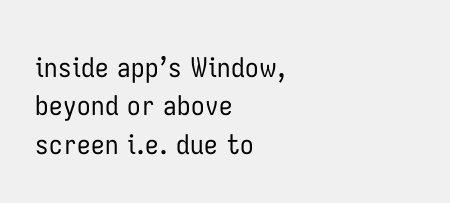inside app’s Window, beyond or above screen i.e. due to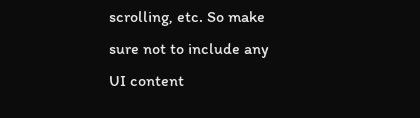scrolling, etc. So make sure not to include any UI content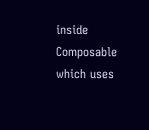inside Composable which uses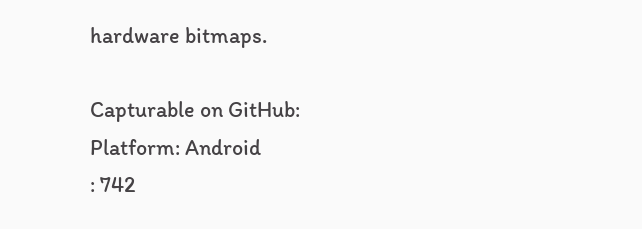hardware bitmaps.

Capturable on GitHub:
Platform: Android
: 742